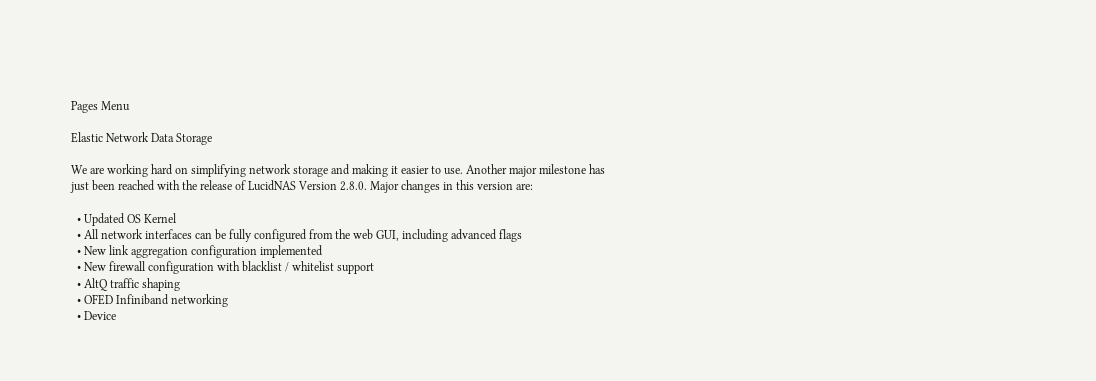Pages Menu

Elastic Network Data Storage

We are working hard on simplifying network storage and making it easier to use. Another major milestone has just been reached with the release of LucidNAS Version 2.8.0. Major changes in this version are:

  • Updated OS Kernel
  • All network interfaces can be fully configured from the web GUI, including advanced flags
  • New link aggregation configuration implemented
  • New firewall configuration with blacklist / whitelist support
  • AltQ traffic shaping
  • OFED Infiniband networking
  • Device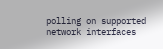polling on supported network interfaces